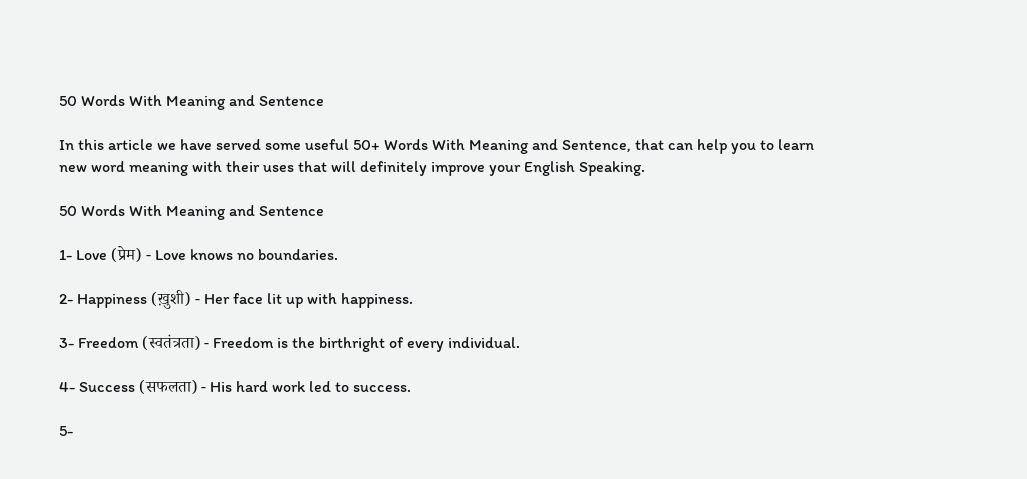50 Words With Meaning and Sentence

In this article we have served some useful 50+ Words With Meaning and Sentence, that can help you to learn new word meaning with their uses that will definitely improve your English Speaking.

50 Words With Meaning and Sentence

1- Love (प्रेम) - Love knows no boundaries.

2- Happiness (ख़ुशी) - Her face lit up with happiness.

3- Freedom (स्वतंत्रता) - Freedom is the birthright of every individual.

4- Success (सफलता) - His hard work led to success.

5-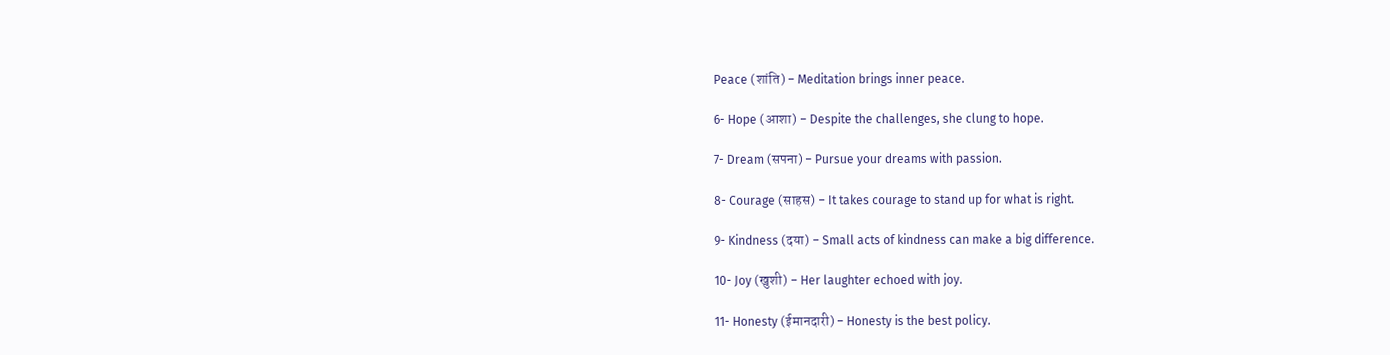Peace (शांति) - Meditation brings inner peace.

6- Hope (आशा) - Despite the challenges, she clung to hope.

7- Dream (सपना) - Pursue your dreams with passion.

8- Courage (साहस) - It takes courage to stand up for what is right.

9- Kindness (दया) - Small acts of kindness can make a big difference.

10- Joy (खुशी) - Her laughter echoed with joy.

11- Honesty (ईमानदारी) - Honesty is the best policy.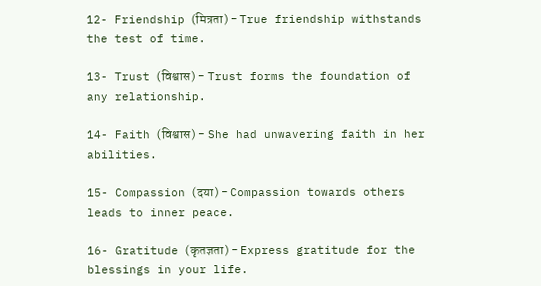12- Friendship (मित्रता) - True friendship withstands the test of time.

13- Trust (विश्वास) - Trust forms the foundation of any relationship.

14- Faith (विश्वास) - She had unwavering faith in her abilities.

15- Compassion (दया) - Compassion towards others leads to inner peace.

16- Gratitude (कृतज्ञता) - Express gratitude for the blessings in your life.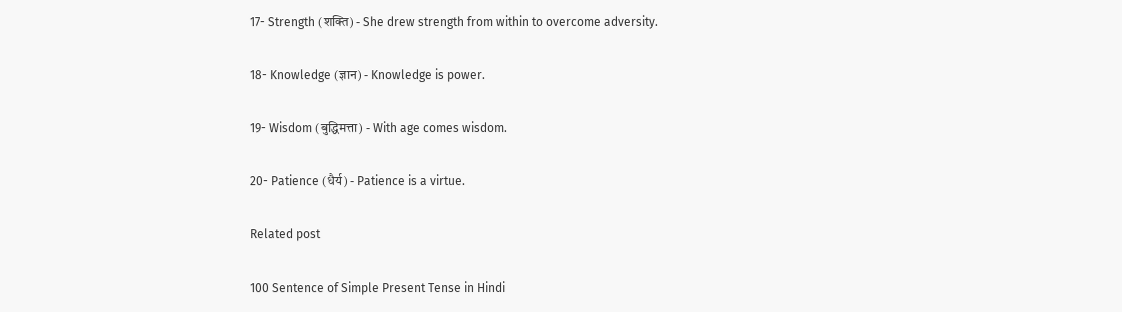17- Strength (शक्ति) - She drew strength from within to overcome adversity.

18- Knowledge (ज्ञान) - Knowledge is power.

19- Wisdom (बुद्धिमत्ता) - With age comes wisdom.

20- Patience (धैर्य) - Patience is a virtue.

Related post

100 Sentence of Simple Present Tense in Hindi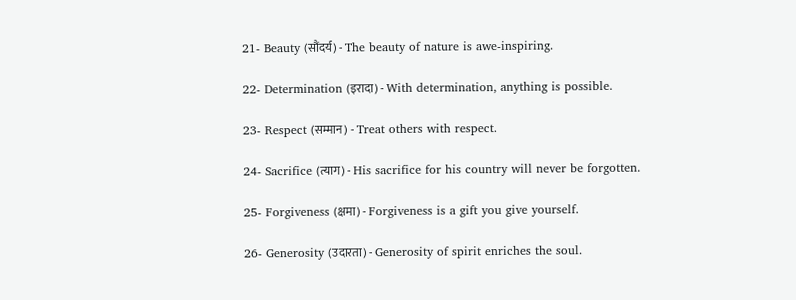21- Beauty (सौंदर्य) - The beauty of nature is awe-inspiring.

22- Determination (इरादा) - With determination, anything is possible.

23- Respect (सम्मान) - Treat others with respect.

24- Sacrifice (त्याग) - His sacrifice for his country will never be forgotten.

25- Forgiveness (क्षमा) - Forgiveness is a gift you give yourself.

26- Generosity (उदारता) - Generosity of spirit enriches the soul.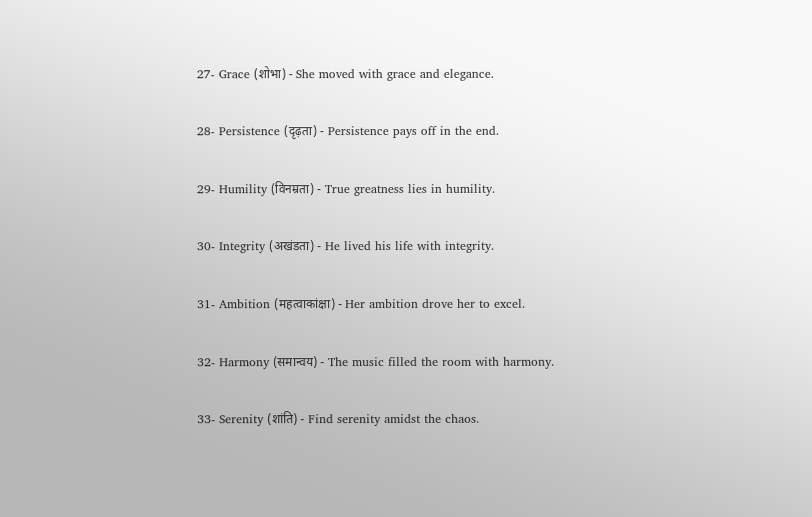27- Grace (शोभा) - She moved with grace and elegance.

28- Persistence (दृढ़ता) - Persistence pays off in the end.

29- Humility (विनम्रता) - True greatness lies in humility.

30- Integrity (अखंडता) - He lived his life with integrity.

31- Ambition (महत्वाकांक्षा) - Her ambition drove her to excel.

32- Harmony (समान्वय) - The music filled the room with harmony.

33- Serenity (शांति) - Find serenity amidst the chaos.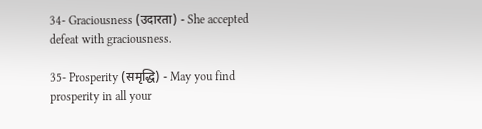34- Graciousness (उदारता) - She accepted defeat with graciousness.

35- Prosperity (समृद्धि) - May you find prosperity in all your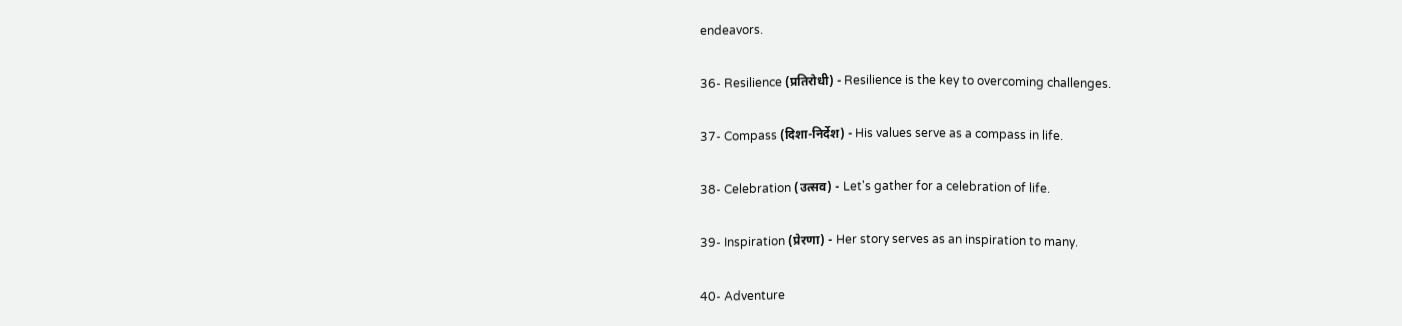endeavors.

36- Resilience (प्रतिरोधी) - Resilience is the key to overcoming challenges.

37- Compass (दिशा-निर्देश) - His values serve as a compass in life.

38- Celebration (उत्सव) - Let's gather for a celebration of life.

39- Inspiration (प्रेरणा) - Her story serves as an inspiration to many.

40- Adventure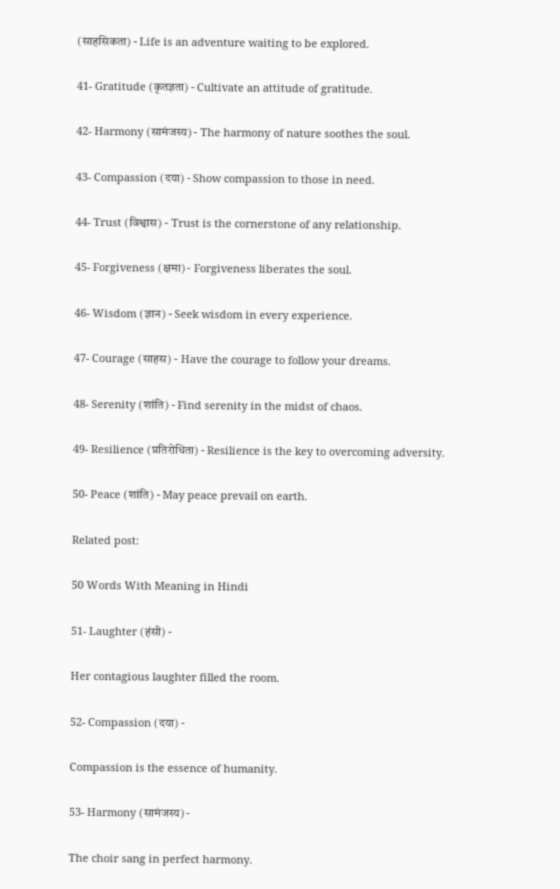(साहसिकता) - Life is an adventure waiting to be explored.

41- Gratitude (कृतज्ञता) - Cultivate an attitude of gratitude.

42- Harmony (सामंजस्य) - The harmony of nature soothes the soul.

43- Compassion (दया) - Show compassion to those in need.

44- Trust (विश्वास) - Trust is the cornerstone of any relationship.

45- Forgiveness (क्षमा) - Forgiveness liberates the soul.

46- Wisdom (ज्ञान) - Seek wisdom in every experience.

47- Courage (साहस) - Have the courage to follow your dreams.

48- Serenity (शांति) - Find serenity in the midst of chaos.

49- Resilience (प्रतिरोधिता) - Resilience is the key to overcoming adversity.

50- Peace (शांति) - May peace prevail on earth.

Related post:

50 Words With Meaning in Hindi

51- Laughter (हंसी) -

Her contagious laughter filled the room.

52- Compassion (दया) -

Compassion is the essence of humanity.

53- Harmony (सामंजस्य) -

The choir sang in perfect harmony.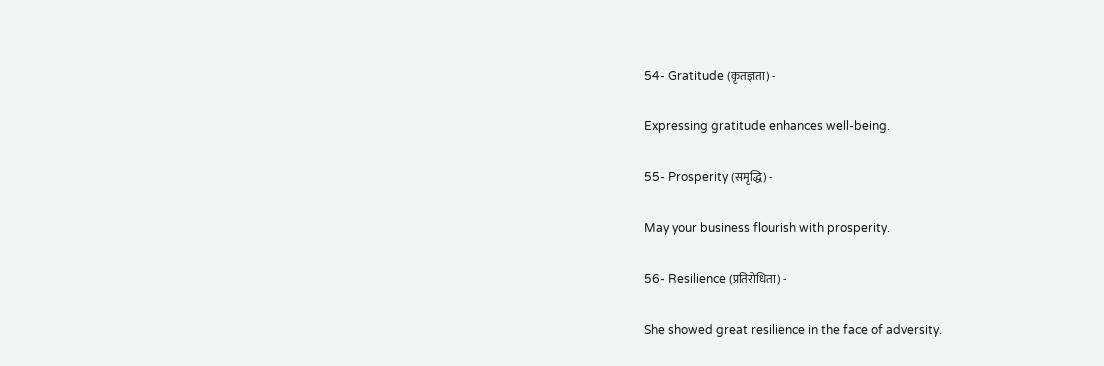54- Gratitude (कृतज्ञता) -

Expressing gratitude enhances well-being.

55- Prosperity (समृद्धि) -

May your business flourish with prosperity.

56- Resilience (प्रतिरोधिता) -

She showed great resilience in the face of adversity.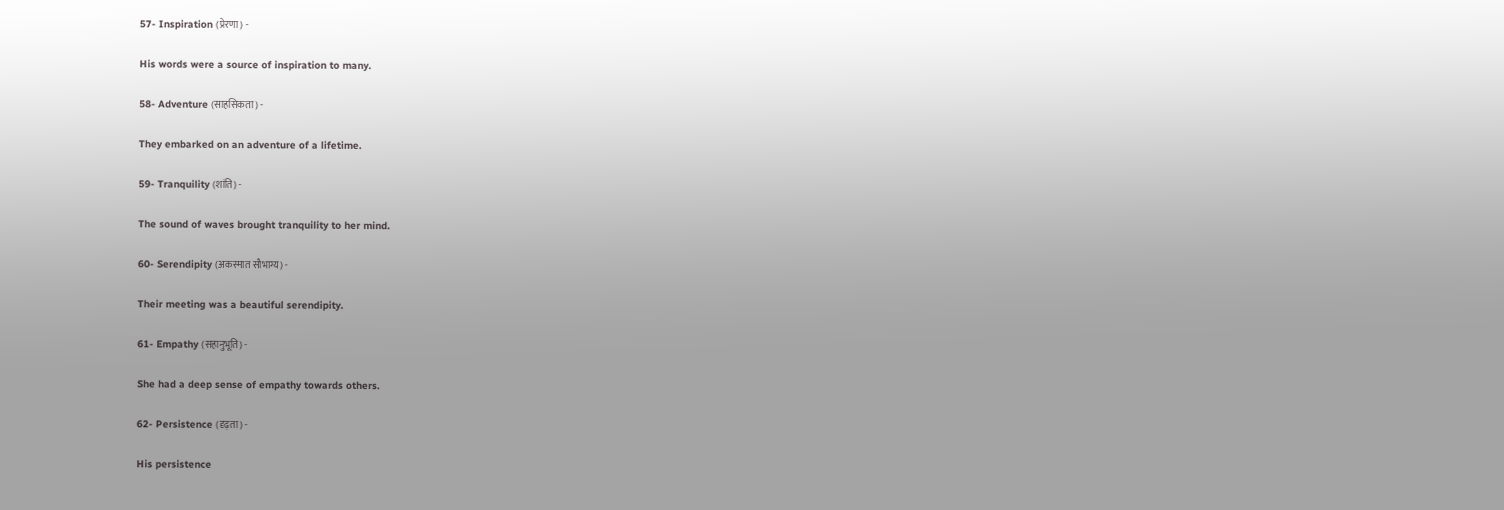57- Inspiration (प्रेरणा) -

His words were a source of inspiration to many.

58- Adventure (साहसिकता) -

They embarked on an adventure of a lifetime.

59- Tranquility (शांति) -

The sound of waves brought tranquility to her mind.

60- Serendipity (अकस्मात सौभाग्य) -

Their meeting was a beautiful serendipity.

61- Empathy (सहानुभूति) -

She had a deep sense of empathy towards others.

62- Persistence (दृढ़ता) -

His persistence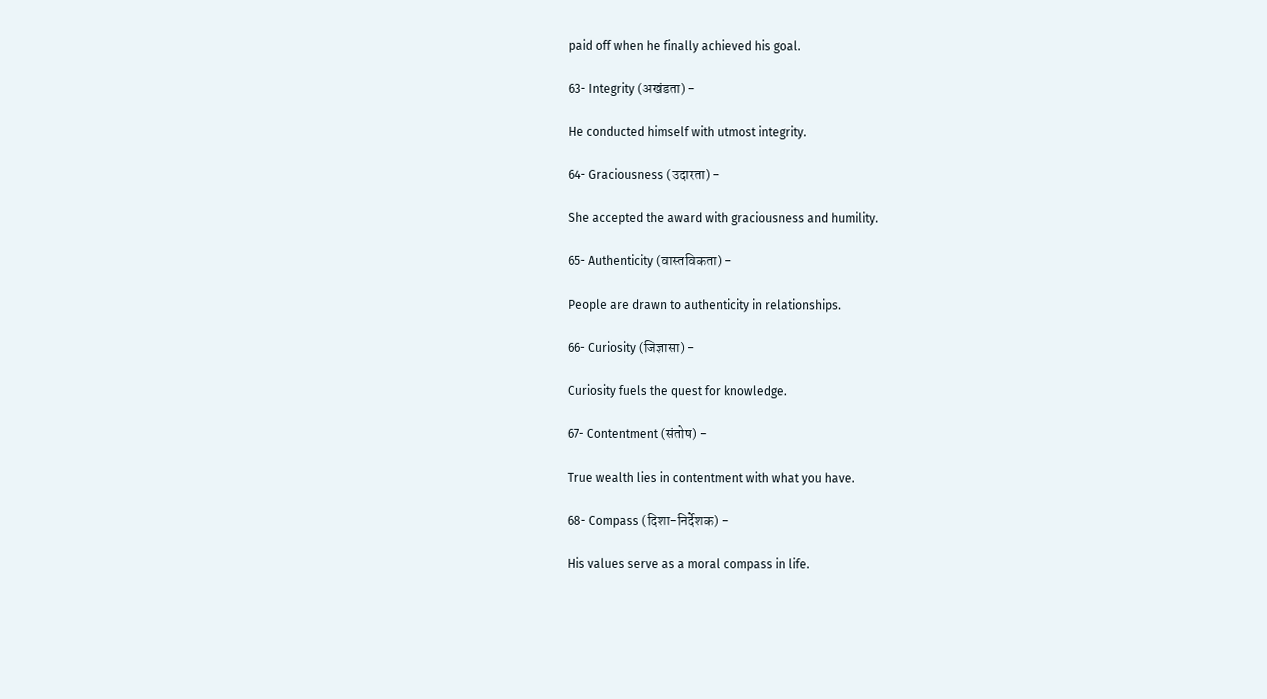paid off when he finally achieved his goal.

63- Integrity (अखंडता) -

He conducted himself with utmost integrity.

64- Graciousness (उदारता) -

She accepted the award with graciousness and humility.

65- Authenticity (वास्तविकता) -

People are drawn to authenticity in relationships.

66- Curiosity (जिज्ञासा) -

Curiosity fuels the quest for knowledge.

67- Contentment (संतोष) -

True wealth lies in contentment with what you have.

68- Compass (दिशा-निर्देशक) -

His values serve as a moral compass in life.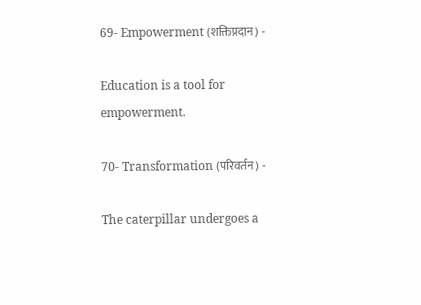69- Empowerment (शक्तिप्रदान) -

Education is a tool for empowerment.

70- Transformation (परिवर्तन) -

The caterpillar undergoes a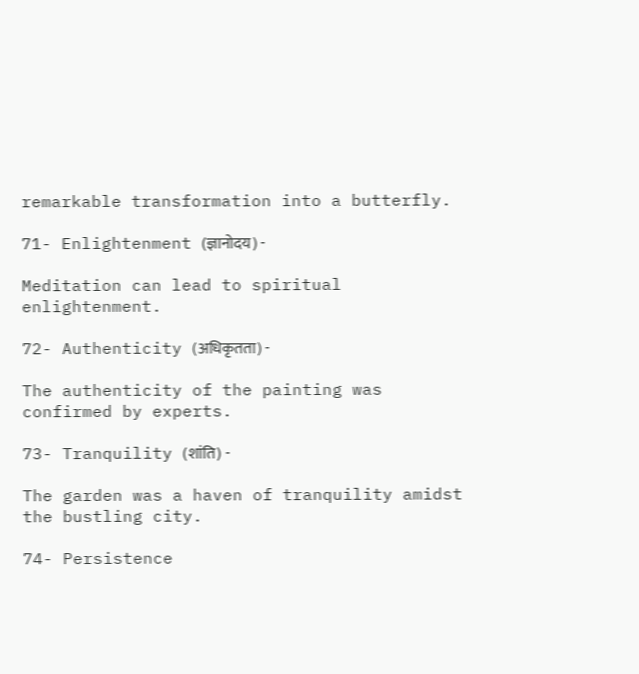remarkable transformation into a butterfly.

71- Enlightenment (ज्ञानोदय) -

Meditation can lead to spiritual enlightenment.

72- Authenticity (अधिकृतता) -

The authenticity of the painting was confirmed by experts.

73- Tranquility (शांति) -

The garden was a haven of tranquility amidst the bustling city.

74- Persistence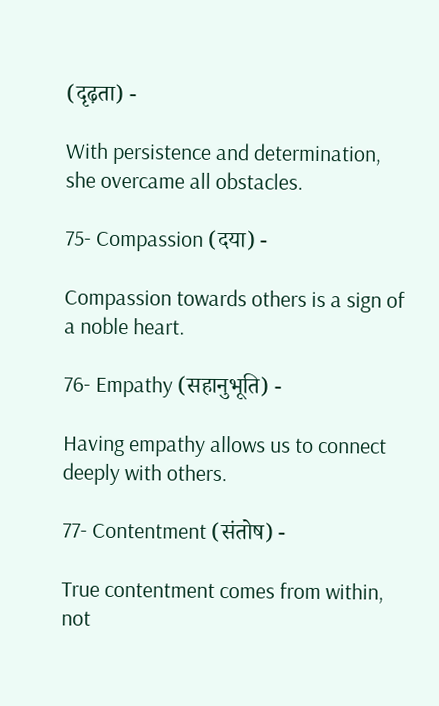(दृढ़ता) -

With persistence and determination, she overcame all obstacles.

75- Compassion (दया) -

Compassion towards others is a sign of a noble heart.

76- Empathy (सहानुभूति) -

Having empathy allows us to connect deeply with others.

77- Contentment (संतोष) -

True contentment comes from within, not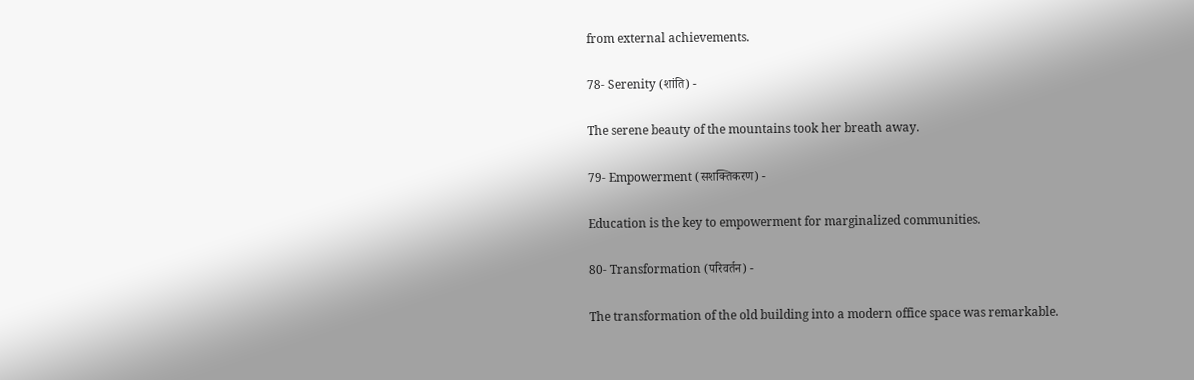from external achievements.

78- Serenity (शांति) -

The serene beauty of the mountains took her breath away.

79- Empowerment (सशक्तिकरण) -

Education is the key to empowerment for marginalized communities.

80- Transformation (परिवर्तन) -

The transformation of the old building into a modern office space was remarkable.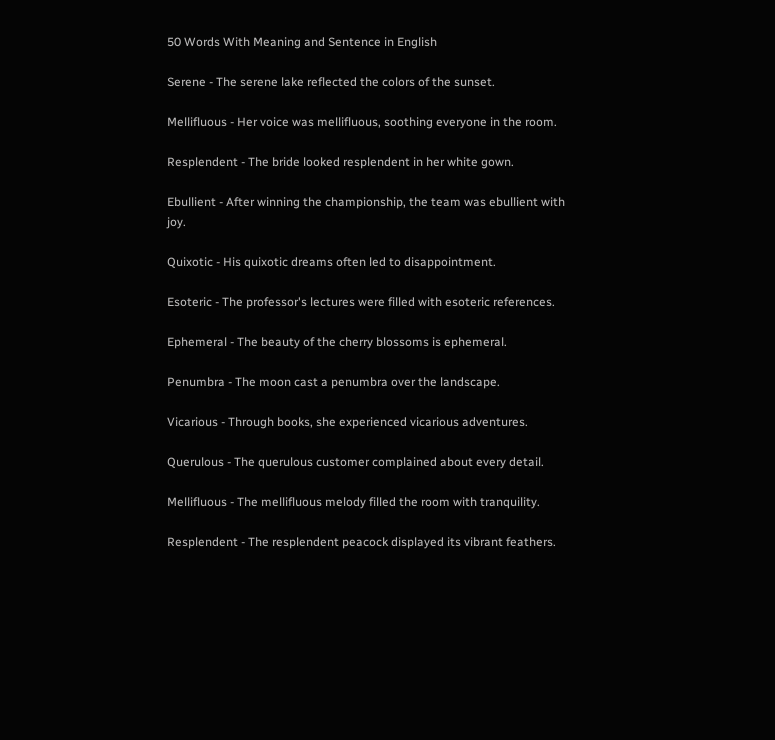50 Words With Meaning and Sentence in English

Serene - The serene lake reflected the colors of the sunset.

Mellifluous - Her voice was mellifluous, soothing everyone in the room.

Resplendent - The bride looked resplendent in her white gown.

Ebullient - After winning the championship, the team was ebullient with joy.

Quixotic - His quixotic dreams often led to disappointment.

Esoteric - The professor's lectures were filled with esoteric references.

Ephemeral - The beauty of the cherry blossoms is ephemeral.

Penumbra - The moon cast a penumbra over the landscape.

Vicarious - Through books, she experienced vicarious adventures.

Querulous - The querulous customer complained about every detail.

Mellifluous - The mellifluous melody filled the room with tranquility.

Resplendent - The resplendent peacock displayed its vibrant feathers.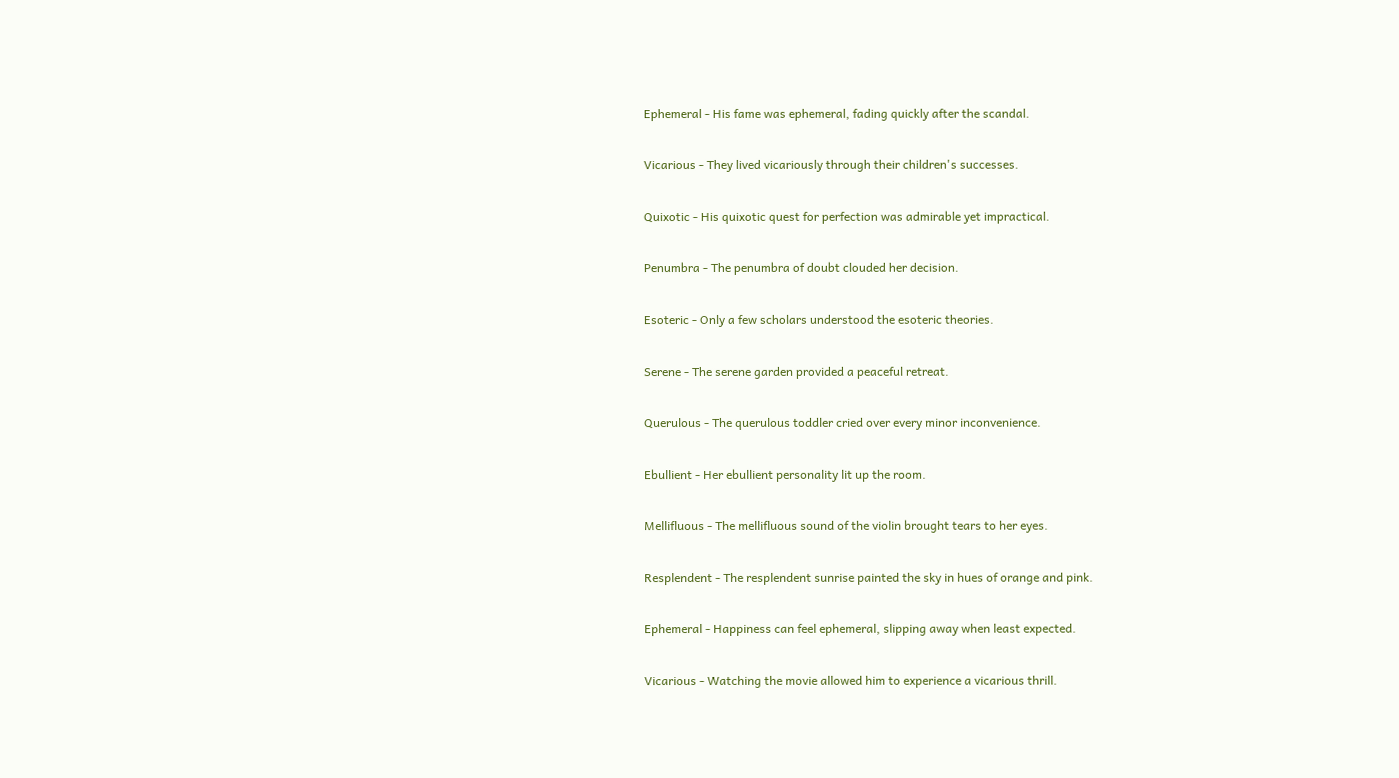Ephemeral - His fame was ephemeral, fading quickly after the scandal.

Vicarious - They lived vicariously through their children's successes.

Quixotic - His quixotic quest for perfection was admirable yet impractical.

Penumbra - The penumbra of doubt clouded her decision.

Esoteric - Only a few scholars understood the esoteric theories.

Serene - The serene garden provided a peaceful retreat.

Querulous - The querulous toddler cried over every minor inconvenience.

Ebullient - Her ebullient personality lit up the room.

Mellifluous - The mellifluous sound of the violin brought tears to her eyes.

Resplendent - The resplendent sunrise painted the sky in hues of orange and pink.

Ephemeral - Happiness can feel ephemeral, slipping away when least expected.

Vicarious - Watching the movie allowed him to experience a vicarious thrill.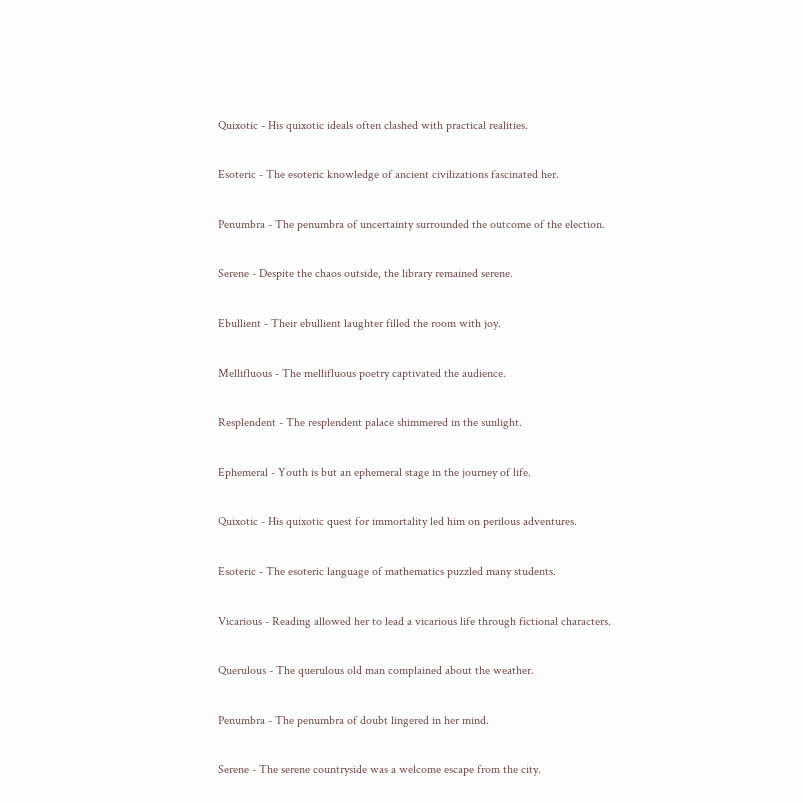Quixotic - His quixotic ideals often clashed with practical realities.

Esoteric - The esoteric knowledge of ancient civilizations fascinated her.

Penumbra - The penumbra of uncertainty surrounded the outcome of the election.

Serene - Despite the chaos outside, the library remained serene.

Ebullient - Their ebullient laughter filled the room with joy.

Mellifluous - The mellifluous poetry captivated the audience.

Resplendent - The resplendent palace shimmered in the sunlight.

Ephemeral - Youth is but an ephemeral stage in the journey of life.

Quixotic - His quixotic quest for immortality led him on perilous adventures.

Esoteric - The esoteric language of mathematics puzzled many students.

Vicarious - Reading allowed her to lead a vicarious life through fictional characters.

Querulous - The querulous old man complained about the weather.

Penumbra - The penumbra of doubt lingered in her mind.

Serene - The serene countryside was a welcome escape from the city.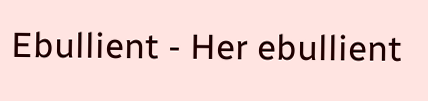Ebullient - Her ebullient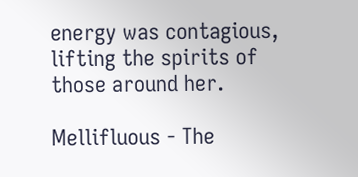energy was contagious, lifting the spirits of those around her.

Mellifluous - The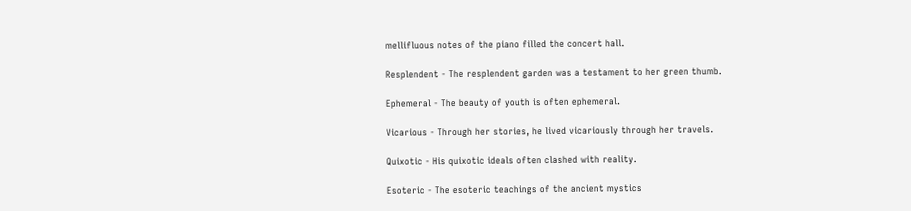mellifluous notes of the piano filled the concert hall.

Resplendent - The resplendent garden was a testament to her green thumb.

Ephemeral - The beauty of youth is often ephemeral.

Vicarious - Through her stories, he lived vicariously through her travels.

Quixotic - His quixotic ideals often clashed with reality.

Esoteric - The esoteric teachings of the ancient mystics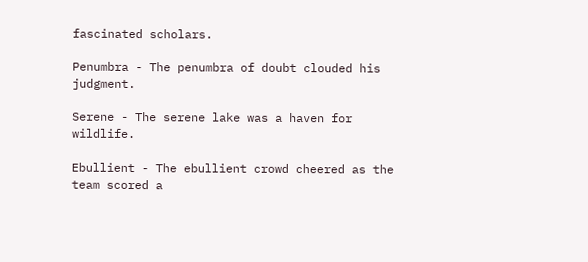fascinated scholars.

Penumbra - The penumbra of doubt clouded his judgment.

Serene - The serene lake was a haven for wildlife.

Ebullient - The ebullient crowd cheered as the team scored a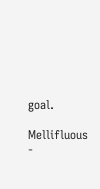goal.

Mellifluous -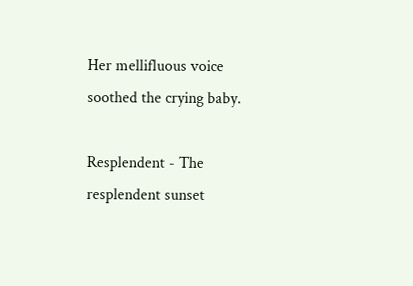Her mellifluous voice soothed the crying baby.

Resplendent - The resplendent sunset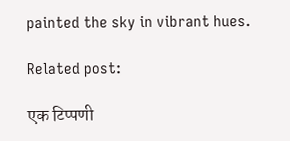painted the sky in vibrant hues.

Related post:

एक टिप्पणी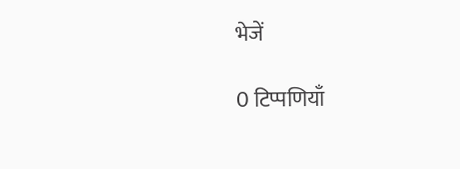भेजें

0 टिप्पणियाँ